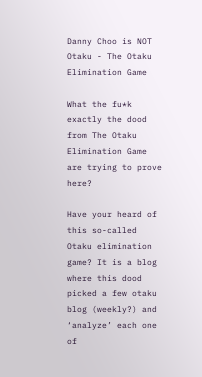Danny Choo is NOT Otaku - The Otaku Elimination Game

What the fu*k exactly the dood from The Otaku Elimination Game are trying to prove here?

Have your heard of this so-called Otaku elimination game? It is a blog where this dood picked a few otaku blog (weekly?) and ‘analyze’ each one of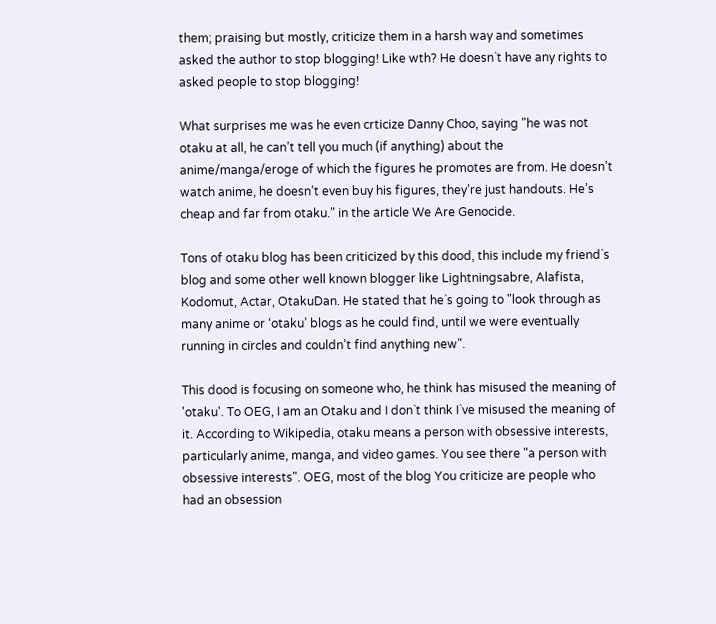them; praising but mostly, criticize them in a harsh way and sometimes asked the author to stop blogging! Like wth? He doesn`t have any rights to asked people to stop blogging!

What surprises me was he even crticize Danny Choo, saying "he was not otaku at all, he can’t tell you much (if anything) about the anime/manga/eroge of which the figures he promotes are from. He doesn’t watch anime, he doesn’t even buy his figures, they’re just handouts. He’s cheap and far from otaku." in the article We Are Genocide.

Tons of otaku blog has been criticized by this dood, this include my friend`s blog and some other well known blogger like Lightningsabre, Alafista, Kodomut, Actar, OtakuDan. He stated that he`s going to "look through as many anime or ‘otaku’ blogs as he could find, until we were eventually running in circles and couldn’t find anything new".

This dood is focusing on someone who, he think has misused the meaning of 'otaku'. To OEG, I am an Otaku and I don`t think I`ve misused the meaning of it. According to Wikipedia, otaku means a person with obsessive interests, particularly anime, manga, and video games. You see there "a person with obsessive interests". OEG, most of the blog You criticize are people who had an obsession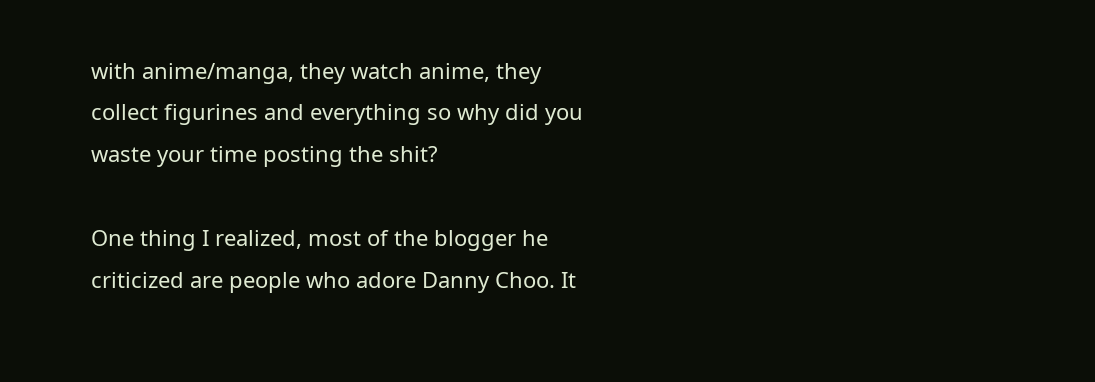with anime/manga, they watch anime, they collect figurines and everything so why did you waste your time posting the shit?

One thing I realized, most of the blogger he criticized are people who adore Danny Choo. It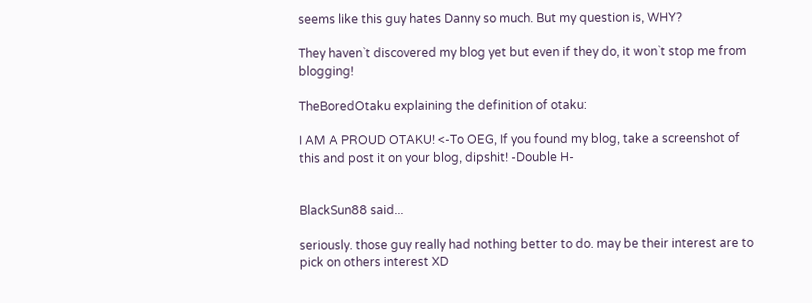seems like this guy hates Danny so much. But my question is, WHY?

They haven`t discovered my blog yet but even if they do, it won`t stop me from blogging!

TheBoredOtaku explaining the definition of otaku:

I AM A PROUD OTAKU! <-To OEG, If you found my blog, take a screenshot of this and post it on your blog, dipshit! -Double H-


BlackSun88 said...

seriously. those guy really had nothing better to do. may be their interest are to pick on others interest XD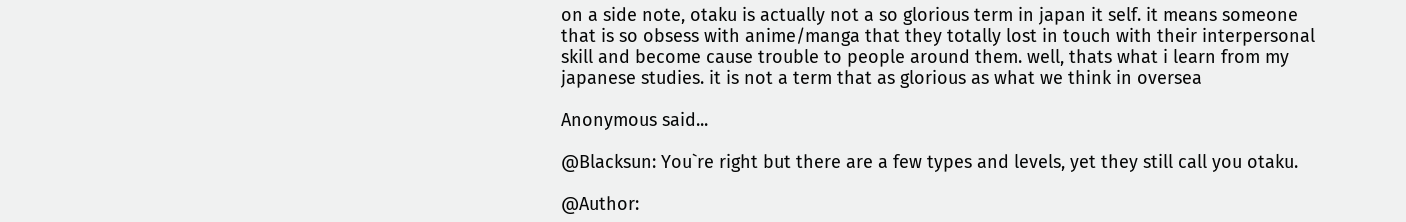on a side note, otaku is actually not a so glorious term in japan it self. it means someone that is so obsess with anime/manga that they totally lost in touch with their interpersonal skill and become cause trouble to people around them. well, thats what i learn from my japanese studies. it is not a term that as glorious as what we think in oversea

Anonymous said...

@Blacksun: You`re right but there are a few types and levels, yet they still call you otaku.

@Author: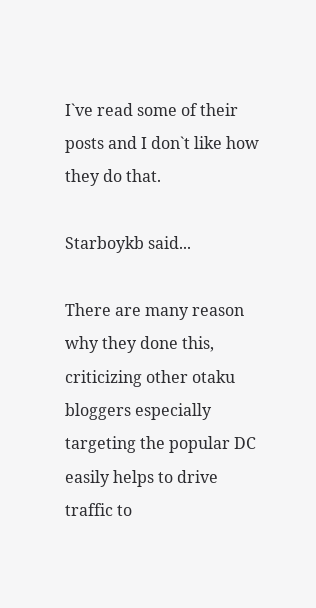I`ve read some of their posts and I don`t like how they do that.

Starboykb said...

There are many reason why they done this, criticizing other otaku bloggers especially targeting the popular DC easily helps to drive traffic to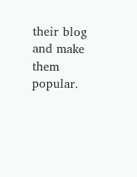their blog and make them popular.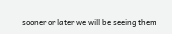sooner or later we will be seeing them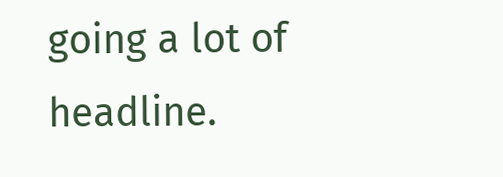going a lot of headline.